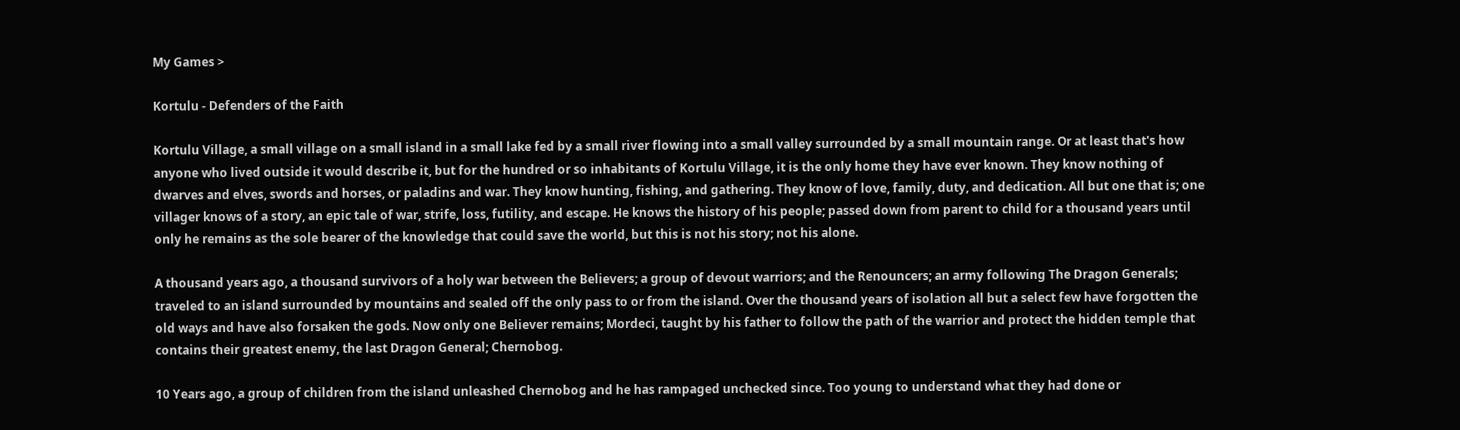My Games >

Kortulu - Defenders of the Faith

Kortulu Village, a small village on a small island in a small lake fed by a small river flowing into a small valley surrounded by a small mountain range. Or at least that's how anyone who lived outside it would describe it, but for the hundred or so inhabitants of Kortulu Village, it is the only home they have ever known. They know nothing of dwarves and elves, swords and horses, or paladins and war. They know hunting, fishing, and gathering. They know of love, family, duty, and dedication. All but one that is; one villager knows of a story, an epic tale of war, strife, loss, futility, and escape. He knows the history of his people; passed down from parent to child for a thousand years until only he remains as the sole bearer of the knowledge that could save the world, but this is not his story; not his alone.

A thousand years ago, a thousand survivors of a holy war between the Believers; a group of devout warriors; and the Renouncers; an army following The Dragon Generals; traveled to an island surrounded by mountains and sealed off the only pass to or from the island. Over the thousand years of isolation all but a select few have forgotten the old ways and have also forsaken the gods. Now only one Believer remains; Mordeci, taught by his father to follow the path of the warrior and protect the hidden temple that contains their greatest enemy, the last Dragon General; Chernobog.

10 Years ago, a group of children from the island unleashed Chernobog and he has rampaged unchecked since. Too young to understand what they had done or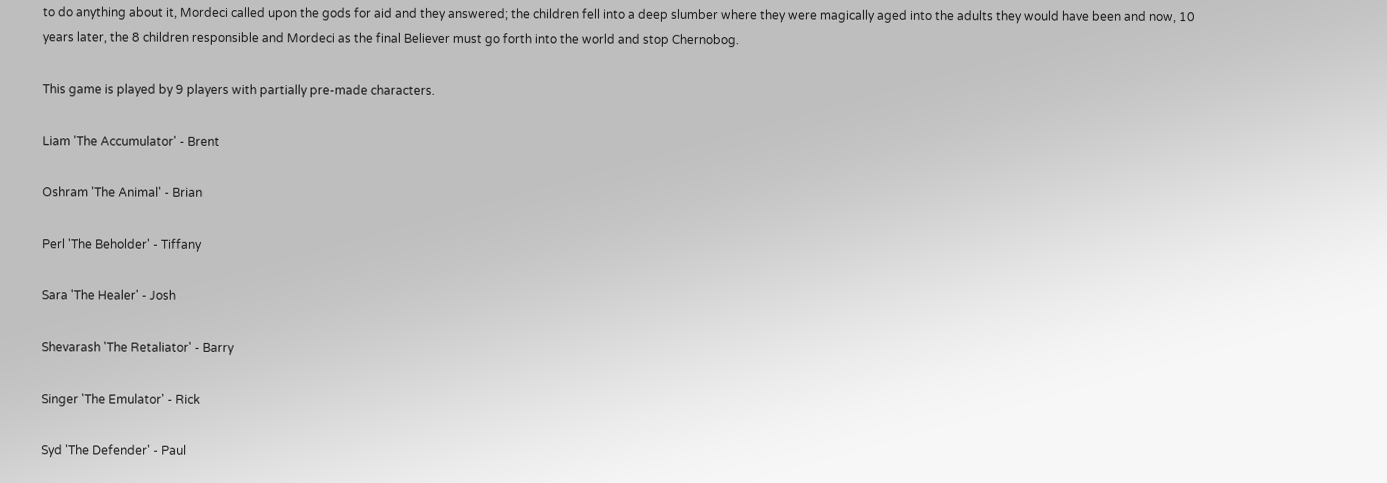to do anything about it, Mordeci called upon the gods for aid and they answered; the children fell into a deep slumber where they were magically aged into the adults they would have been and now, 10 years later, the 8 children responsible and Mordeci as the final Believer must go forth into the world and stop Chernobog.

This game is played by 9 players with partially pre-made characters.

Liam 'The Accumulator' - Brent

Oshram 'The Animal' - Brian

Perl 'The Beholder' - Tiffany

Sara 'The Healer' - Josh

Shevarash 'The Retaliator' - Barry

Singer 'The Emulator' - Rick

Syd 'The Defender' - Paul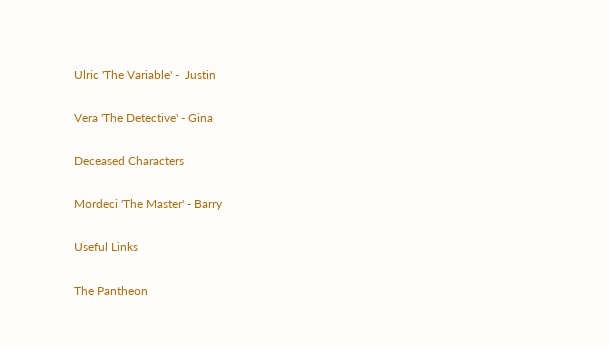Ulric 'The Variable' -  Justin

Vera 'The Detective' - Gina

Deceased Characters

Mordeci 'The Master' - Barry

Useful Links

The Pantheon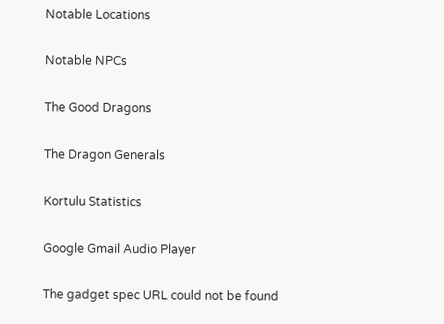Notable Locations

Notable NPCs

The Good Dragons

The Dragon Generals

Kortulu Statistics

Google Gmail Audio Player

The gadget spec URL could not be found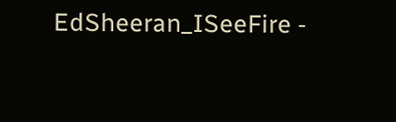EdSheeran_ISeeFire -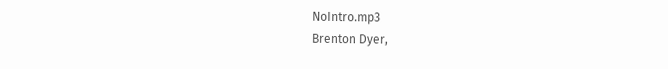NoIntro.mp3
Brenton Dyer,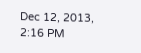Dec 12, 2013, 2:16 PM